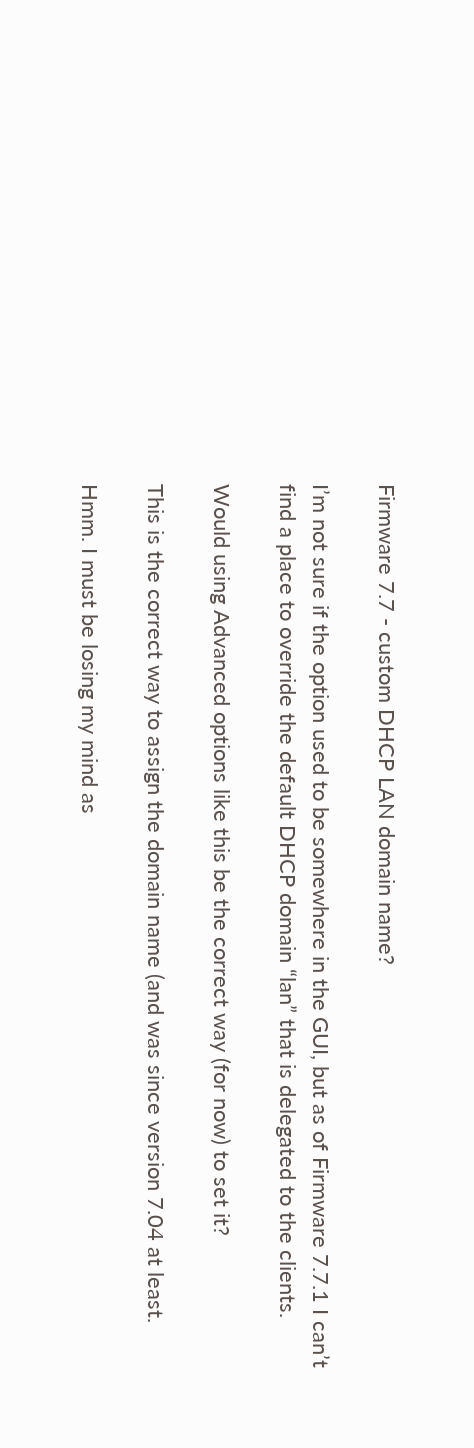Firmware 7.7 - custom DHCP LAN domain name?

I’m not sure if the option used to be somewhere in the GUI, but as of Firmware 7.7.1 I can’t find a place to override the default DHCP domain “lan” that is delegated to the clients.

Would using Advanced options like this be the correct way (for now) to set it?

This is the correct way to assign the domain name (and was since version 7.04 at least.

Hmm. I must be losing my mind as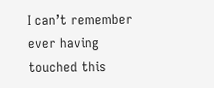I can’t remember ever having touched this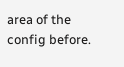area of the config before.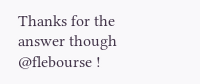Thanks for the answer though @flebourse !